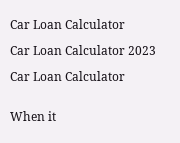Car Loan Calculator

Car Loan Calculator 2023

Car Loan Calculator


When it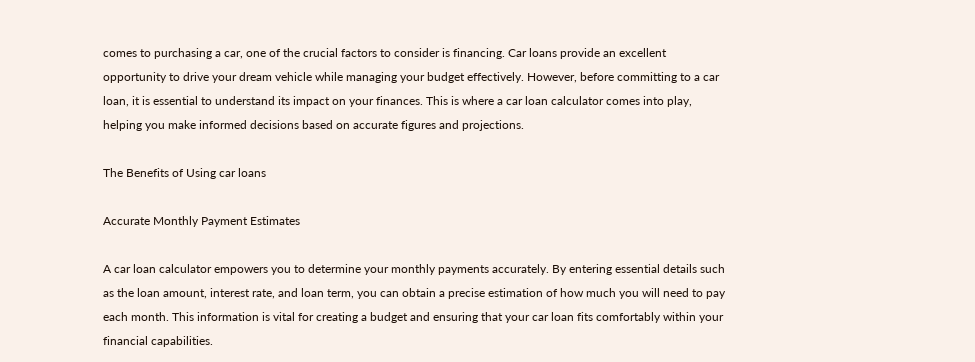comes to purchasing a car, one of the crucial factors to consider is financing. Car loans provide an excellent opportunity to drive your dream vehicle while managing your budget effectively. However, before committing to a car loan, it is essential to understand its impact on your finances. This is where a car loan calculator comes into play, helping you make informed decisions based on accurate figures and projections.

The Benefits of Using car loans

Accurate Monthly Payment Estimates

A car loan calculator empowers you to determine your monthly payments accurately. By entering essential details such as the loan amount, interest rate, and loan term, you can obtain a precise estimation of how much you will need to pay each month. This information is vital for creating a budget and ensuring that your car loan fits comfortably within your financial capabilities.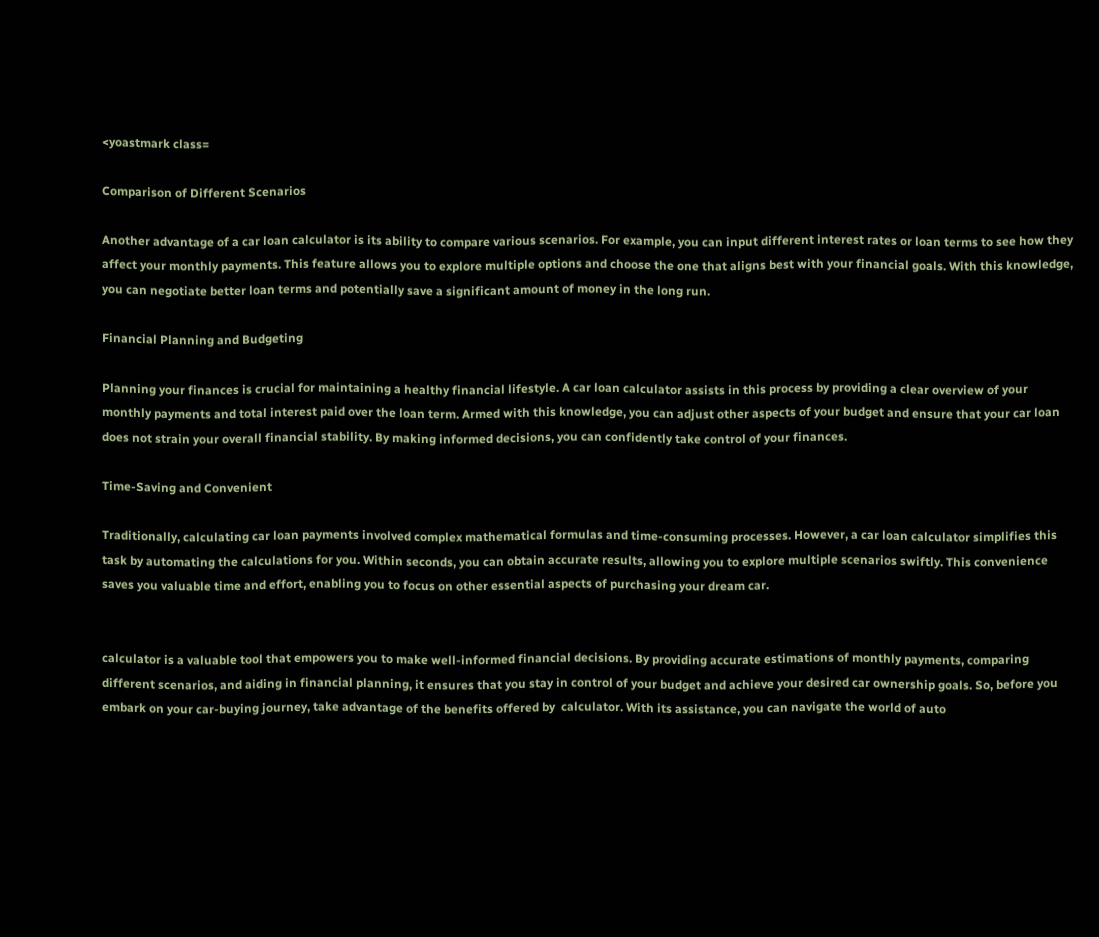<yoastmark class=

Comparison of Different Scenarios

Another advantage of a car loan calculator is its ability to compare various scenarios. For example, you can input different interest rates or loan terms to see how they affect your monthly payments. This feature allows you to explore multiple options and choose the one that aligns best with your financial goals. With this knowledge, you can negotiate better loan terms and potentially save a significant amount of money in the long run.

Financial Planning and Budgeting

Planning your finances is crucial for maintaining a healthy financial lifestyle. A car loan calculator assists in this process by providing a clear overview of your monthly payments and total interest paid over the loan term. Armed with this knowledge, you can adjust other aspects of your budget and ensure that your car loan does not strain your overall financial stability. By making informed decisions, you can confidently take control of your finances.

Time-Saving and Convenient

Traditionally, calculating car loan payments involved complex mathematical formulas and time-consuming processes. However, a car loan calculator simplifies this task by automating the calculations for you. Within seconds, you can obtain accurate results, allowing you to explore multiple scenarios swiftly. This convenience saves you valuable time and effort, enabling you to focus on other essential aspects of purchasing your dream car.


calculator is a valuable tool that empowers you to make well-informed financial decisions. By providing accurate estimations of monthly payments, comparing different scenarios, and aiding in financial planning, it ensures that you stay in control of your budget and achieve your desired car ownership goals. So, before you embark on your car-buying journey, take advantage of the benefits offered by  calculator. With its assistance, you can navigate the world of auto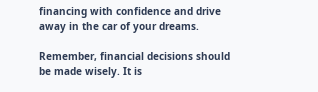financing with confidence and drive away in the car of your dreams.

Remember, financial decisions should be made wisely. It is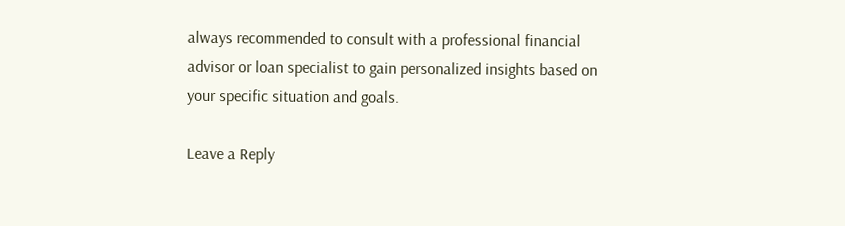always recommended to consult with a professional financial advisor or loan specialist to gain personalized insights based on your specific situation and goals.

Leave a Reply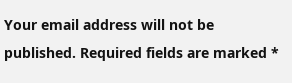Your email address will not be published. Required fields are marked *